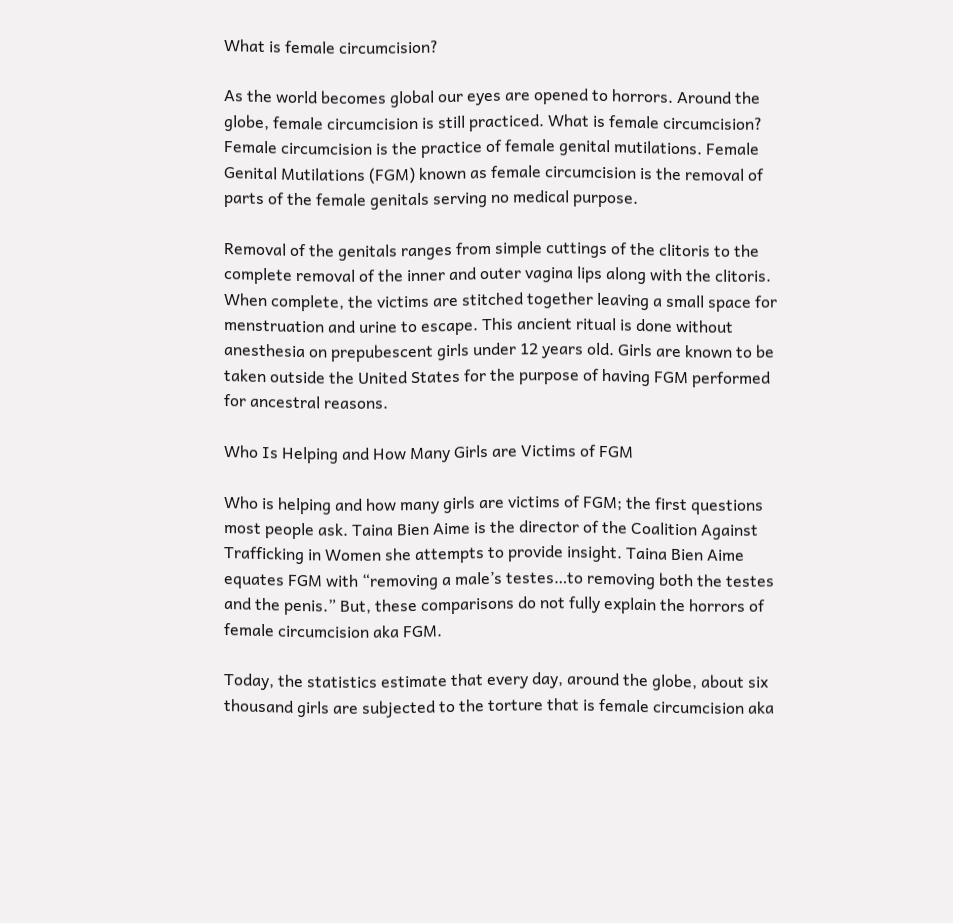What is female circumcision?

As the world becomes global our eyes are opened to horrors. Around the globe, female circumcision is still practiced. What is female circumcision? Female circumcision is the practice of female genital mutilations. Female Genital Mutilations (FGM) known as female circumcision is the removal of parts of the female genitals serving no medical purpose.

Removal of the genitals ranges from simple cuttings of the clitoris to the complete removal of the inner and outer vagina lips along with the clitoris. When complete, the victims are stitched together leaving a small space for menstruation and urine to escape. This ancient ritual is done without anesthesia on prepubescent girls under 12 years old. Girls are known to be taken outside the United States for the purpose of having FGM performed for ancestral reasons.

Who Is Helping and How Many Girls are Victims of FGM

Who is helping and how many girls are victims of FGM; the first questions most people ask. Taina Bien Aime is the director of the Coalition Against Trafficking in Women she attempts to provide insight. Taina Bien Aime equates FGM with “removing a male’s testes…to removing both the testes and the penis.” But, these comparisons do not fully explain the horrors of female circumcision aka FGM.

Today, the statistics estimate that every day, around the globe, about six thousand girls are subjected to the torture that is female circumcision aka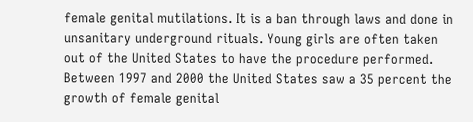female genital mutilations. It is a ban through laws and done in unsanitary underground rituals. Young girls are often taken out of the United States to have the procedure performed. Between 1997 and 2000 the United States saw a 35 percent the growth of female genital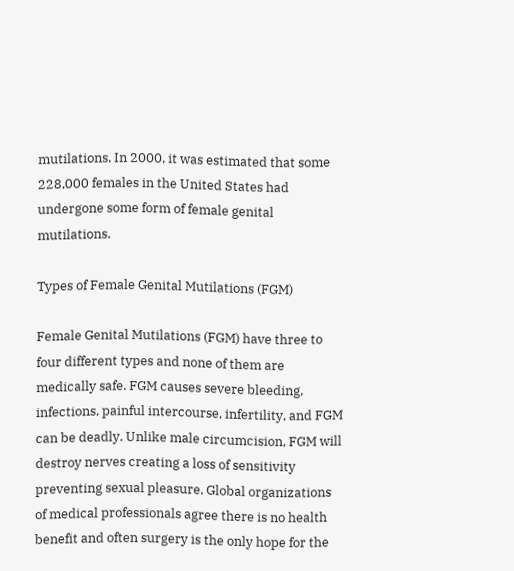mutilations. In 2000, it was estimated that some 228,000 females in the United States had undergone some form of female genital mutilations.

Types of Female Genital Mutilations (FGM)

Female Genital Mutilations (FGM) have three to four different types and none of them are medically safe. FGM causes severe bleeding, infections, painful intercourse, infertility, and FGM can be deadly. Unlike male circumcision, FGM will destroy nerves creating a loss of sensitivity preventing sexual pleasure. Global organizations of medical professionals agree there is no health benefit and often surgery is the only hope for the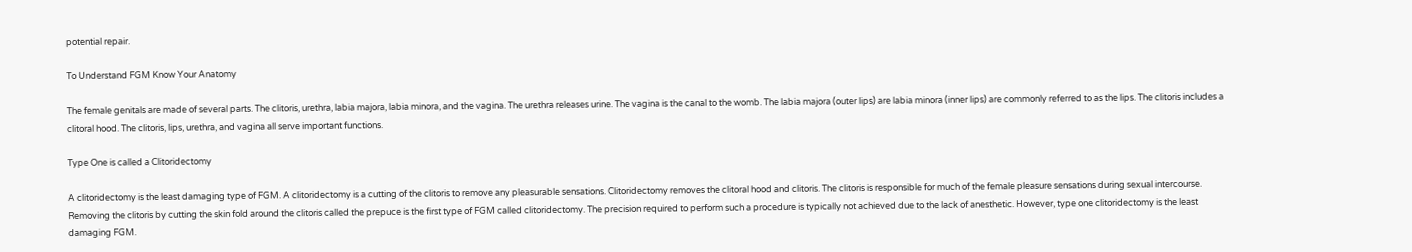potential repair.

To Understand FGM Know Your Anatomy

The female genitals are made of several parts. The clitoris, urethra, labia majora, labia minora, and the vagina. The urethra releases urine. The vagina is the canal to the womb. The labia majora (outer lips) are labia minora (inner lips) are commonly referred to as the lips. The clitoris includes a clitoral hood. The clitoris, lips, urethra, and vagina all serve important functions.

Type One is called a Clitoridectomy

A clitoridectomy is the least damaging type of FGM. A clitoridectomy is a cutting of the clitoris to remove any pleasurable sensations. Clitoridectomy removes the clitoral hood and clitoris. The clitoris is responsible for much of the female pleasure sensations during sexual intercourse. Removing the clitoris by cutting the skin fold around the clitoris called the prepuce is the first type of FGM called clitoridectomy. The precision required to perform such a procedure is typically not achieved due to the lack of anesthetic. However, type one clitoridectomy is the least damaging FGM.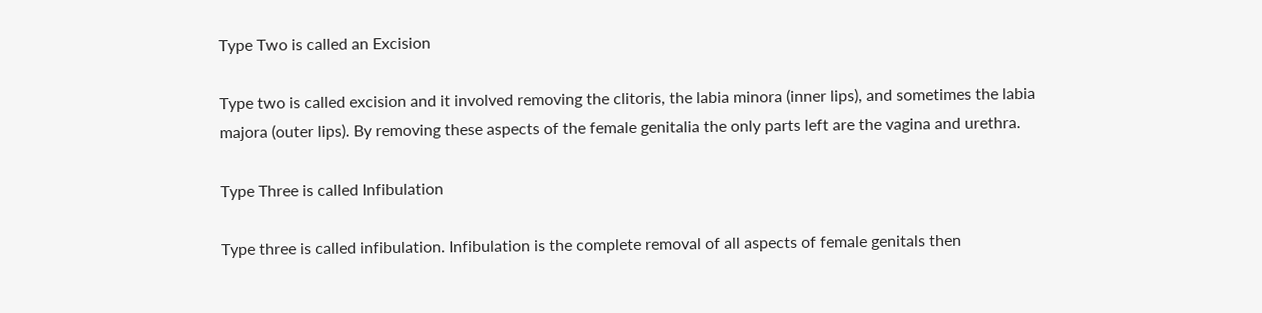Type Two is called an Excision

Type two is called excision and it involved removing the clitoris, the labia minora (inner lips), and sometimes the labia majora (outer lips). By removing these aspects of the female genitalia the only parts left are the vagina and urethra.

Type Three is called Infibulation

Type three is called infibulation. Infibulation is the complete removal of all aspects of female genitals then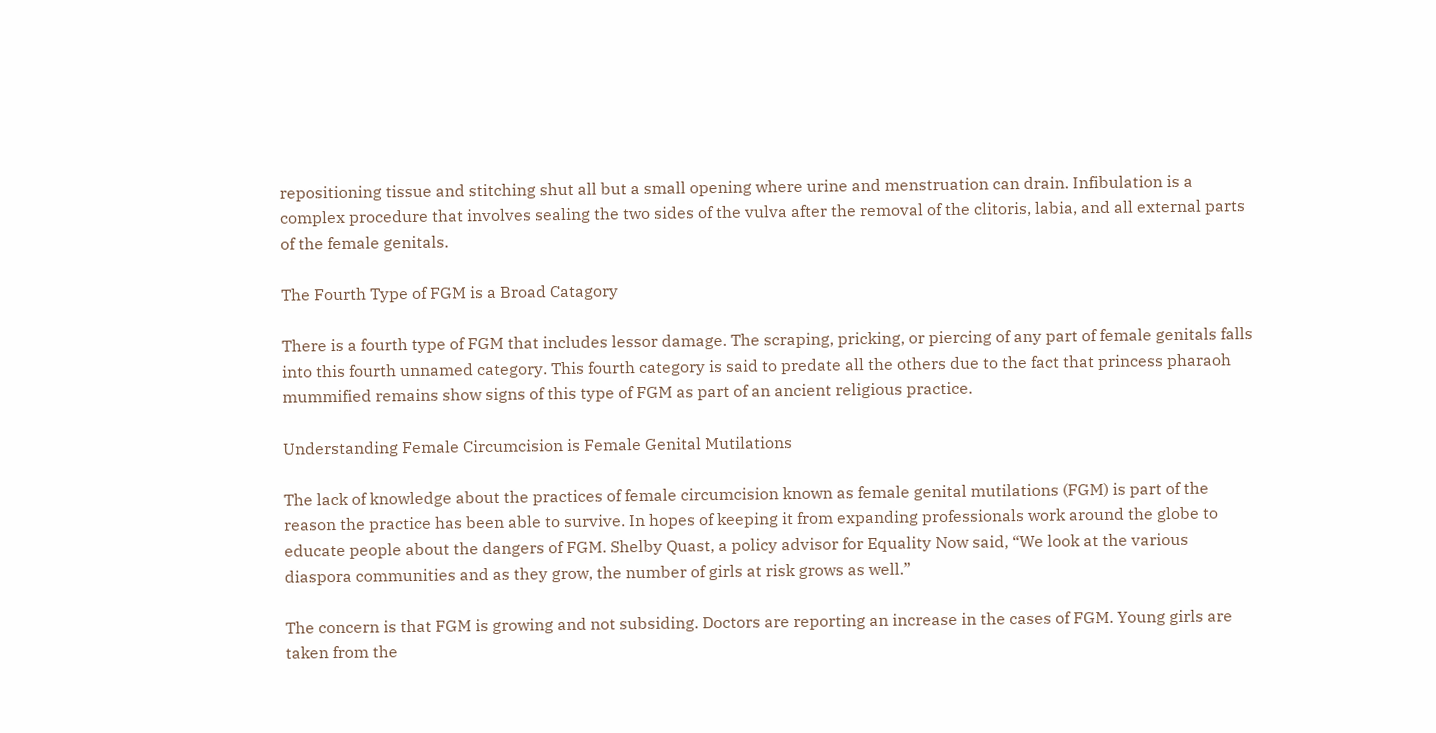repositioning tissue and stitching shut all but a small opening where urine and menstruation can drain. Infibulation is a complex procedure that involves sealing the two sides of the vulva after the removal of the clitoris, labia, and all external parts of the female genitals.

The Fourth Type of FGM is a Broad Catagory

There is a fourth type of FGM that includes lessor damage. The scraping, pricking, or piercing of any part of female genitals falls into this fourth unnamed category. This fourth category is said to predate all the others due to the fact that princess pharaoh mummified remains show signs of this type of FGM as part of an ancient religious practice.

Understanding Female Circumcision is Female Genital Mutilations

The lack of knowledge about the practices of female circumcision known as female genital mutilations (FGM) is part of the reason the practice has been able to survive. In hopes of keeping it from expanding professionals work around the globe to educate people about the dangers of FGM. Shelby Quast, a policy advisor for Equality Now said, “We look at the various diaspora communities and as they grow, the number of girls at risk grows as well.”

The concern is that FGM is growing and not subsiding. Doctors are reporting an increase in the cases of FGM. Young girls are taken from the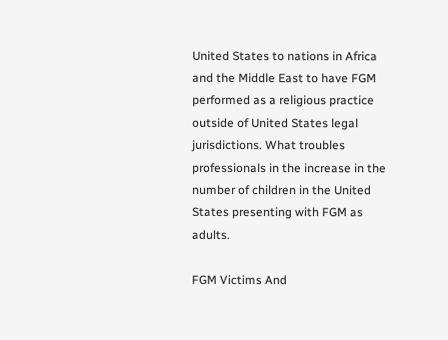United States to nations in Africa and the Middle East to have FGM performed as a religious practice outside of United States legal jurisdictions. What troubles professionals in the increase in the number of children in the United States presenting with FGM as adults.

FGM Victims And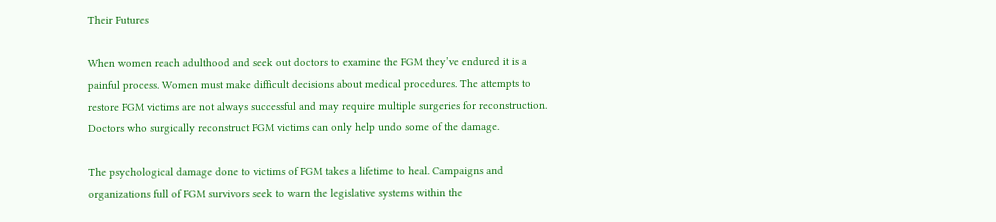Their Futures

When women reach adulthood and seek out doctors to examine the FGM they’ve endured it is a painful process. Women must make difficult decisions about medical procedures. The attempts to restore FGM victims are not always successful and may require multiple surgeries for reconstruction. Doctors who surgically reconstruct FGM victims can only help undo some of the damage.

The psychological damage done to victims of FGM takes a lifetime to heal. Campaigns and organizations full of FGM survivors seek to warn the legislative systems within the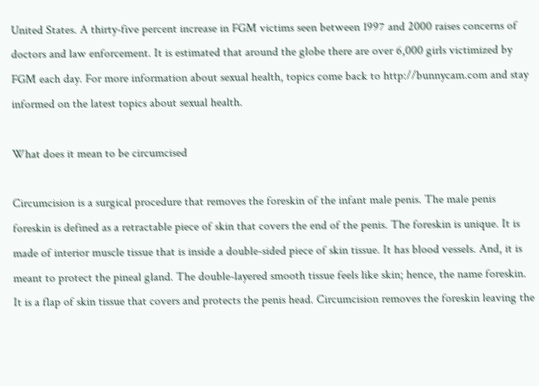United States. A thirty-five percent increase in FGM victims seen between 1997 and 2000 raises concerns of doctors and law enforcement. It is estimated that around the globe there are over 6,000 girls victimized by FGM each day. For more information about sexual health, topics come back to http://bunnycam.com and stay informed on the latest topics about sexual health.

What does it mean to be circumcised

Circumcision is a surgical procedure that removes the foreskin of the infant male penis. The male penis foreskin is defined as a retractable piece of skin that covers the end of the penis. The foreskin is unique. It is made of interior muscle tissue that is inside a double-sided piece of skin tissue. It has blood vessels. And, it is meant to protect the pineal gland. The double-layered smooth tissue feels like skin; hence, the name foreskin. It is a flap of skin tissue that covers and protects the penis head. Circumcision removes the foreskin leaving the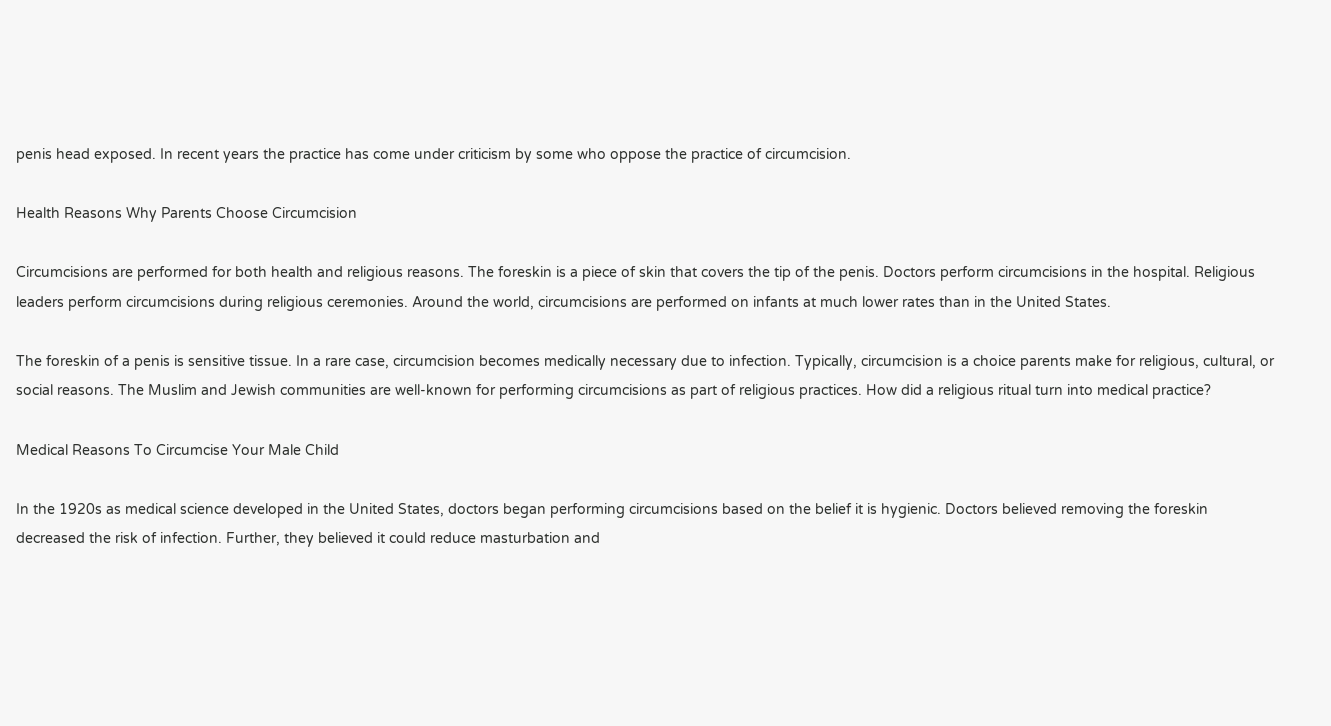penis head exposed. In recent years the practice has come under criticism by some who oppose the practice of circumcision.

Health Reasons Why Parents Choose Circumcision

Circumcisions are performed for both health and religious reasons. The foreskin is a piece of skin that covers the tip of the penis. Doctors perform circumcisions in the hospital. Religious leaders perform circumcisions during religious ceremonies. Around the world, circumcisions are performed on infants at much lower rates than in the United States.

The foreskin of a penis is sensitive tissue. In a rare case, circumcision becomes medically necessary due to infection. Typically, circumcision is a choice parents make for religious, cultural, or social reasons. The Muslim and Jewish communities are well-known for performing circumcisions as part of religious practices. How did a religious ritual turn into medical practice?

Medical Reasons To Circumcise Your Male Child

In the 1920s as medical science developed in the United States, doctors began performing circumcisions based on the belief it is hygienic. Doctors believed removing the foreskin decreased the risk of infection. Further, they believed it could reduce masturbation and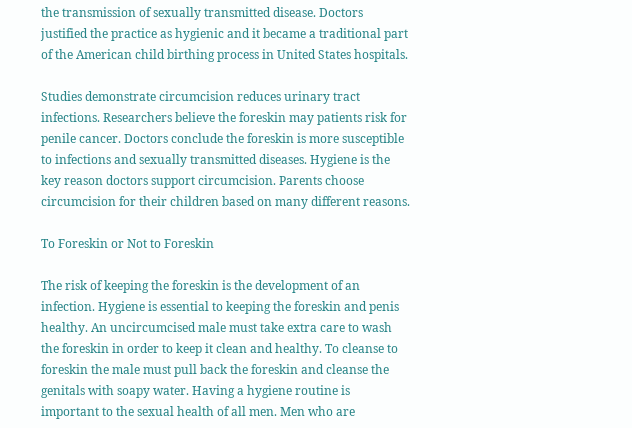the transmission of sexually transmitted disease. Doctors justified the practice as hygienic and it became a traditional part of the American child birthing process in United States hospitals.

Studies demonstrate circumcision reduces urinary tract infections. Researchers believe the foreskin may patients risk for penile cancer. Doctors conclude the foreskin is more susceptible to infections and sexually transmitted diseases. Hygiene is the key reason doctors support circumcision. Parents choose circumcision for their children based on many different reasons.

To Foreskin or Not to Foreskin

The risk of keeping the foreskin is the development of an infection. Hygiene is essential to keeping the foreskin and penis healthy. An uncircumcised male must take extra care to wash the foreskin in order to keep it clean and healthy. To cleanse to foreskin the male must pull back the foreskin and cleanse the genitals with soapy water. Having a hygiene routine is important to the sexual health of all men. Men who are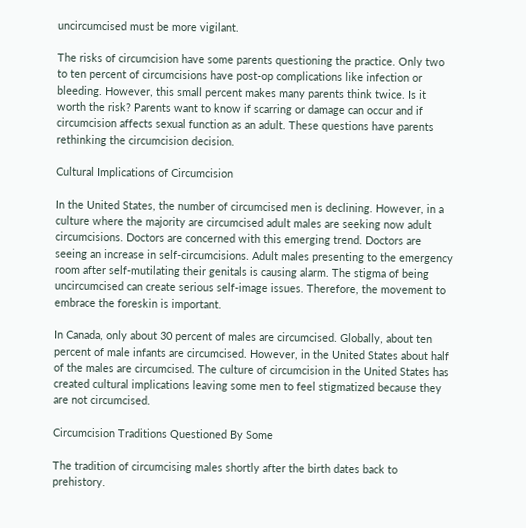uncircumcised must be more vigilant.

The risks of circumcision have some parents questioning the practice. Only two to ten percent of circumcisions have post-op complications like infection or bleeding. However, this small percent makes many parents think twice. Is it worth the risk? Parents want to know if scarring or damage can occur and if circumcision affects sexual function as an adult. These questions have parents rethinking the circumcision decision.

Cultural Implications of Circumcision

In the United States, the number of circumcised men is declining. However, in a culture where the majority are circumcised adult males are seeking now adult circumcisions. Doctors are concerned with this emerging trend. Doctors are seeing an increase in self-circumcisions. Adult males presenting to the emergency room after self-mutilating their genitals is causing alarm. The stigma of being uncircumcised can create serious self-image issues. Therefore, the movement to embrace the foreskin is important.

In Canada, only about 30 percent of males are circumcised. Globally, about ten percent of male infants are circumcised. However, in the United States about half of the males are circumcised. The culture of circumcision in the United States has created cultural implications leaving some men to feel stigmatized because they are not circumcised.

Circumcision Traditions Questioned By Some

The tradition of circumcising males shortly after the birth dates back to prehistory.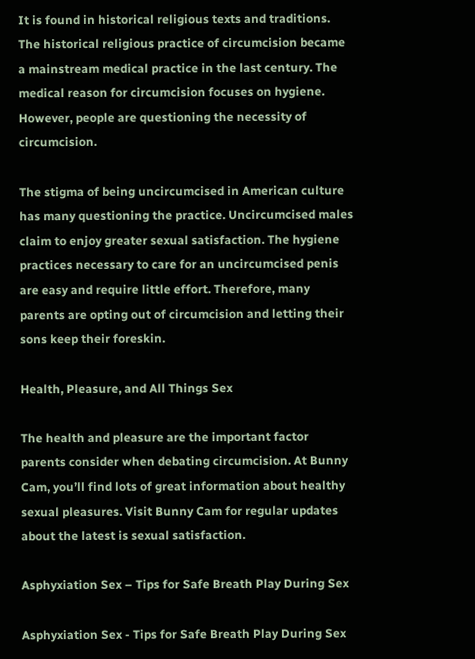It is found in historical religious texts and traditions. The historical religious practice of circumcision became a mainstream medical practice in the last century. The medical reason for circumcision focuses on hygiene. However, people are questioning the necessity of circumcision.

The stigma of being uncircumcised in American culture has many questioning the practice. Uncircumcised males claim to enjoy greater sexual satisfaction. The hygiene practices necessary to care for an uncircumcised penis are easy and require little effort. Therefore, many parents are opting out of circumcision and letting their sons keep their foreskin.

Health, Pleasure, and All Things Sex

The health and pleasure are the important factor parents consider when debating circumcision. At Bunny Cam, you’ll find lots of great information about healthy sexual pleasures. Visit Bunny Cam for regular updates about the latest is sexual satisfaction.

Asphyxiation Sex – Tips for Safe Breath Play During Sex

Asphyxiation Sex - Tips for Safe Breath Play During Sex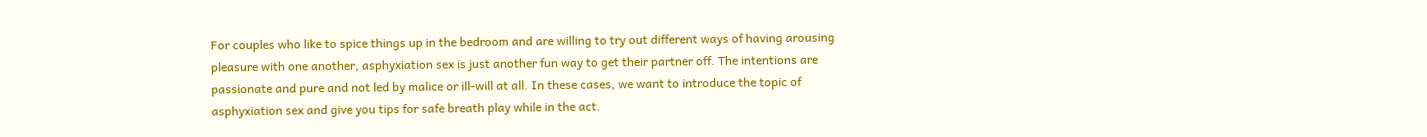For couples who like to spice things up in the bedroom and are willing to try out different ways of having arousing pleasure with one another, asphyxiation sex is just another fun way to get their partner off. The intentions are passionate and pure and not led by malice or ill-will at all. In these cases, we want to introduce the topic of asphyxiation sex and give you tips for safe breath play while in the act.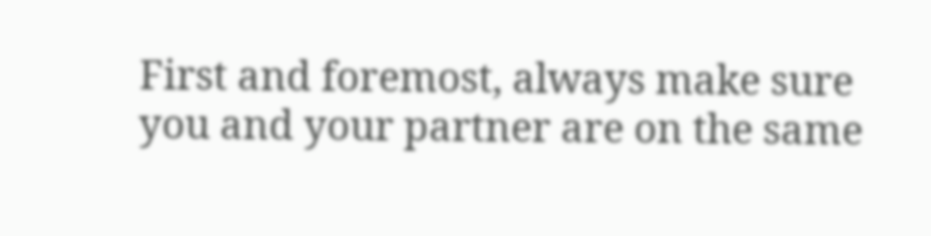First and foremost, always make sure you and your partner are on the same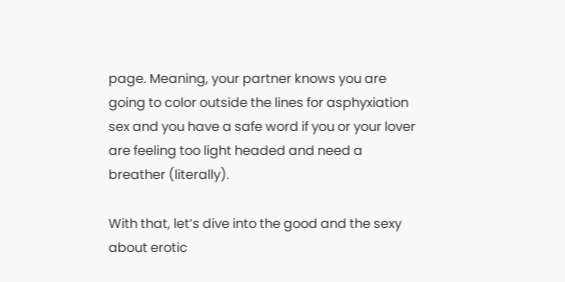page. Meaning, your partner knows you are going to color outside the lines for asphyxiation sex and you have a safe word if you or your lover are feeling too light headed and need a breather (literally).

With that, let’s dive into the good and the sexy about erotic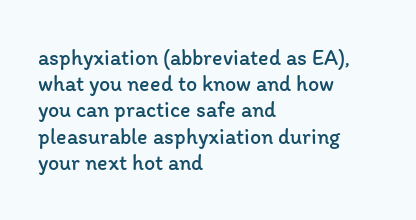asphyxiation (abbreviated as EA), what you need to know and how you can practice safe and pleasurable asphyxiation during your next hot and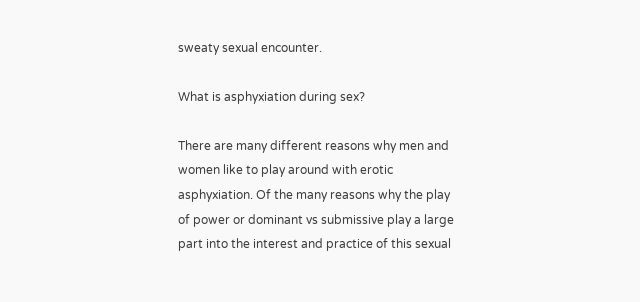sweaty sexual encounter.

What is asphyxiation during sex?

There are many different reasons why men and women like to play around with erotic asphyxiation. Of the many reasons why the play of power or dominant vs submissive play a large part into the interest and practice of this sexual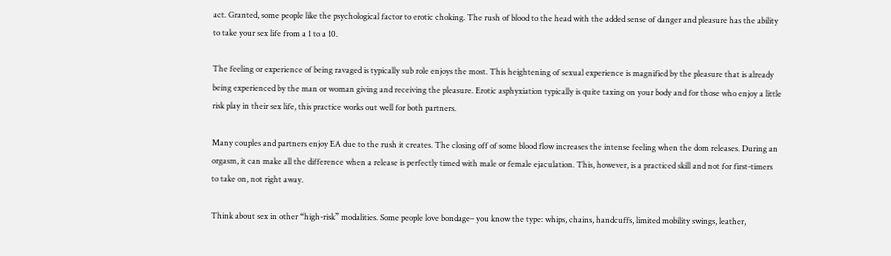act. Granted, some people like the psychological factor to erotic choking. The rush of blood to the head with the added sense of danger and pleasure has the ability to take your sex life from a 1 to a 10.

The feeling or experience of being ravaged is typically sub role enjoys the most. This heightening of sexual experience is magnified by the pleasure that is already being experienced by the man or woman giving and receiving the pleasure. Erotic asphyxiation typically is quite taxing on your body and for those who enjoy a little risk play in their sex life, this practice works out well for both partners.

Many couples and partners enjoy EA due to the rush it creates. The closing off of some blood flow increases the intense feeling when the dom releases. During an orgasm, it can make all the difference when a release is perfectly timed with male or female ejaculation. This, however, is a practiced skill and not for first-timers to take on, not right away.

Think about sex in other “high-risk” modalities. Some people love bondage– you know the type: whips, chains, handcuffs, limited mobility swings, leather,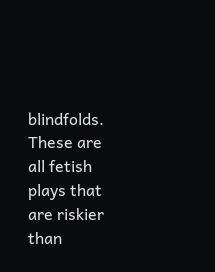blindfolds. These are all fetish plays that are riskier than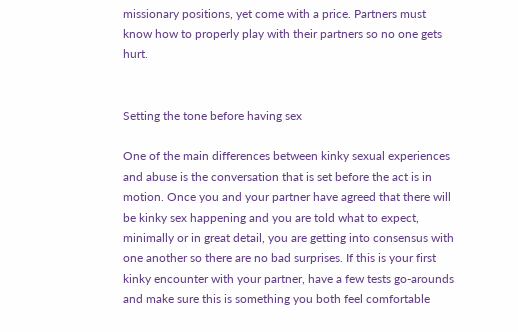missionary positions, yet come with a price. Partners must know how to properly play with their partners so no one gets hurt.


Setting the tone before having sex

One of the main differences between kinky sexual experiences and abuse is the conversation that is set before the act is in motion. Once you and your partner have agreed that there will be kinky sex happening and you are told what to expect, minimally or in great detail, you are getting into consensus with one another so there are no bad surprises. If this is your first kinky encounter with your partner, have a few tests go-arounds and make sure this is something you both feel comfortable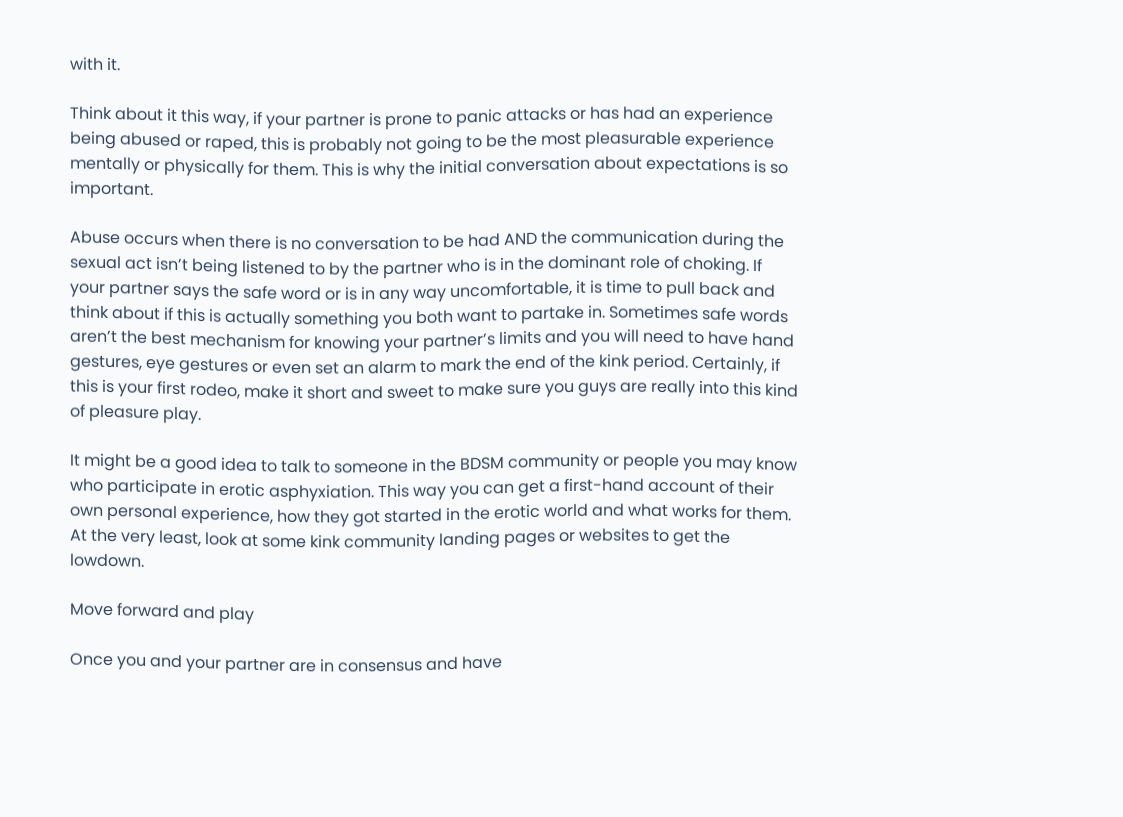with it.

Think about it this way, if your partner is prone to panic attacks or has had an experience being abused or raped, this is probably not going to be the most pleasurable experience mentally or physically for them. This is why the initial conversation about expectations is so important.

Abuse occurs when there is no conversation to be had AND the communication during the sexual act isn’t being listened to by the partner who is in the dominant role of choking. If your partner says the safe word or is in any way uncomfortable, it is time to pull back and think about if this is actually something you both want to partake in. Sometimes safe words aren’t the best mechanism for knowing your partner’s limits and you will need to have hand gestures, eye gestures or even set an alarm to mark the end of the kink period. Certainly, if this is your first rodeo, make it short and sweet to make sure you guys are really into this kind of pleasure play.

It might be a good idea to talk to someone in the BDSM community or people you may know who participate in erotic asphyxiation. This way you can get a first-hand account of their own personal experience, how they got started in the erotic world and what works for them. At the very least, look at some kink community landing pages or websites to get the lowdown.

Move forward and play

Once you and your partner are in consensus and have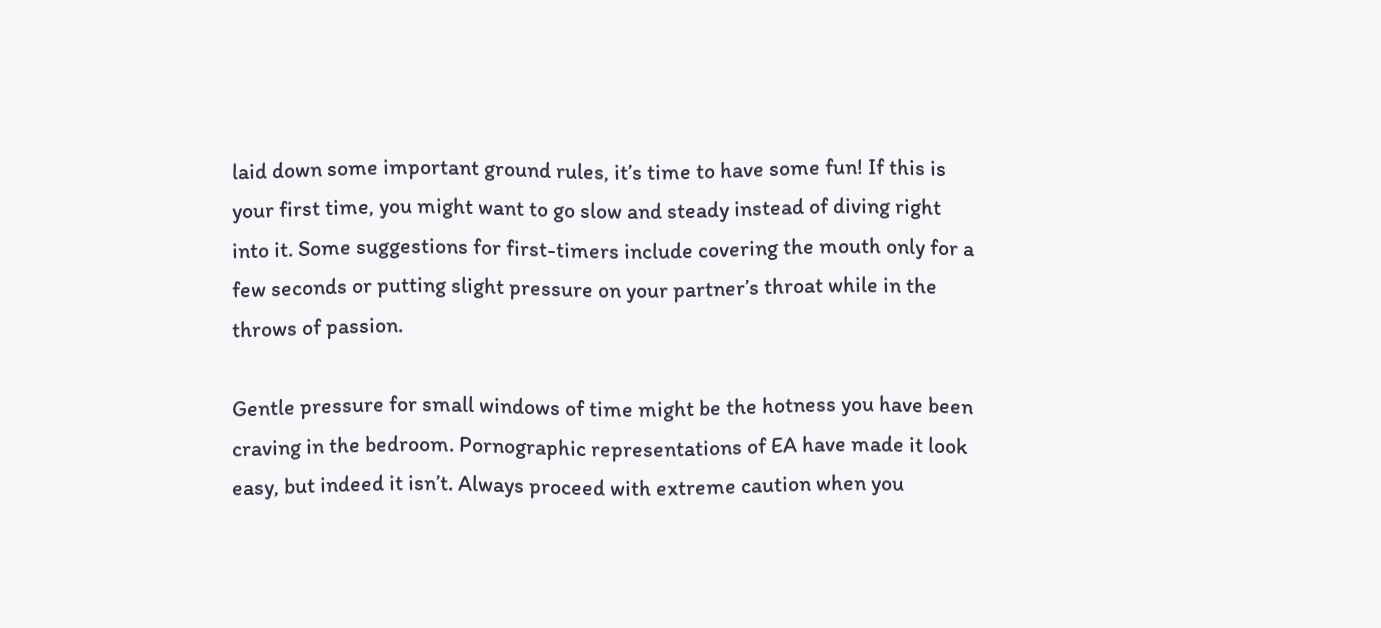laid down some important ground rules, it’s time to have some fun! If this is your first time, you might want to go slow and steady instead of diving right into it. Some suggestions for first-timers include covering the mouth only for a few seconds or putting slight pressure on your partner’s throat while in the throws of passion.

Gentle pressure for small windows of time might be the hotness you have been craving in the bedroom. Pornographic representations of EA have made it look easy, but indeed it isn’t. Always proceed with extreme caution when you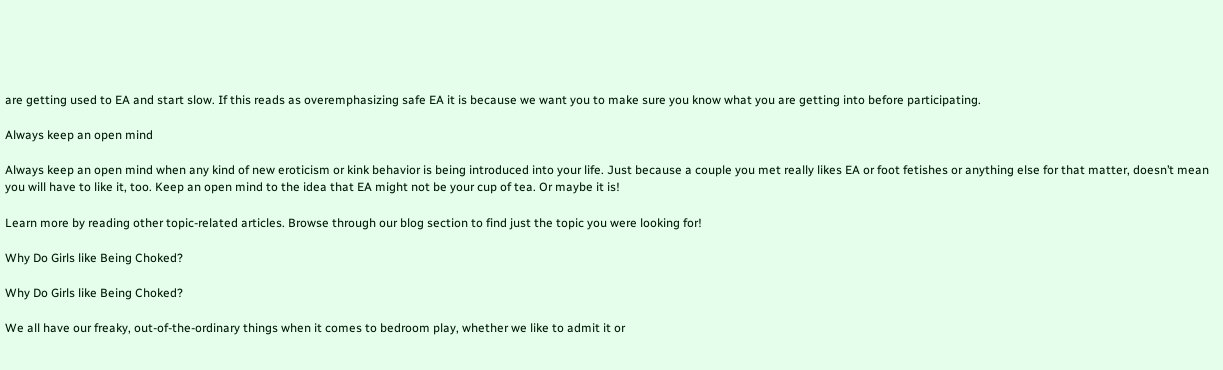are getting used to EA and start slow. If this reads as overemphasizing safe EA it is because we want you to make sure you know what you are getting into before participating.

Always keep an open mind

Always keep an open mind when any kind of new eroticism or kink behavior is being introduced into your life. Just because a couple you met really likes EA or foot fetishes or anything else for that matter, doesn’t mean you will have to like it, too. Keep an open mind to the idea that EA might not be your cup of tea. Or maybe it is!

Learn more by reading other topic-related articles. Browse through our blog section to find just the topic you were looking for!

Why Do Girls like Being Choked?

Why Do Girls like Being Choked?

We all have our freaky, out-of-the-ordinary things when it comes to bedroom play, whether we like to admit it or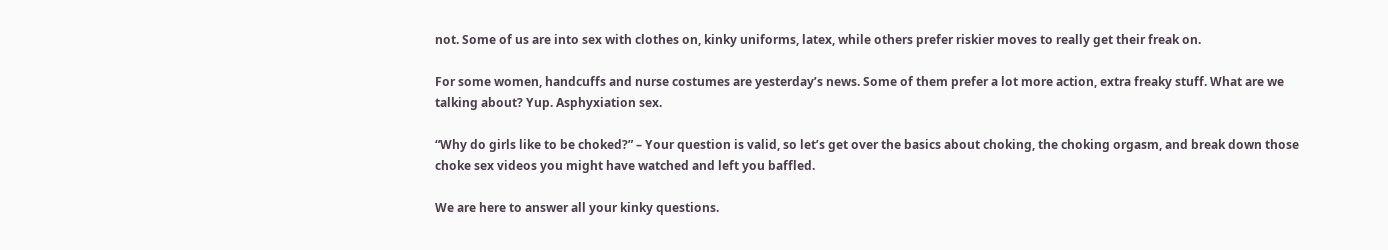not. Some of us are into sex with clothes on, kinky uniforms, latex, while others prefer riskier moves to really get their freak on.

For some women, handcuffs and nurse costumes are yesterday’s news. Some of them prefer a lot more action, extra freaky stuff. What are we talking about? Yup. Asphyxiation sex.

“Why do girls like to be choked?” – Your question is valid, so let’s get over the basics about choking, the choking orgasm, and break down those choke sex videos you might have watched and left you baffled.

We are here to answer all your kinky questions.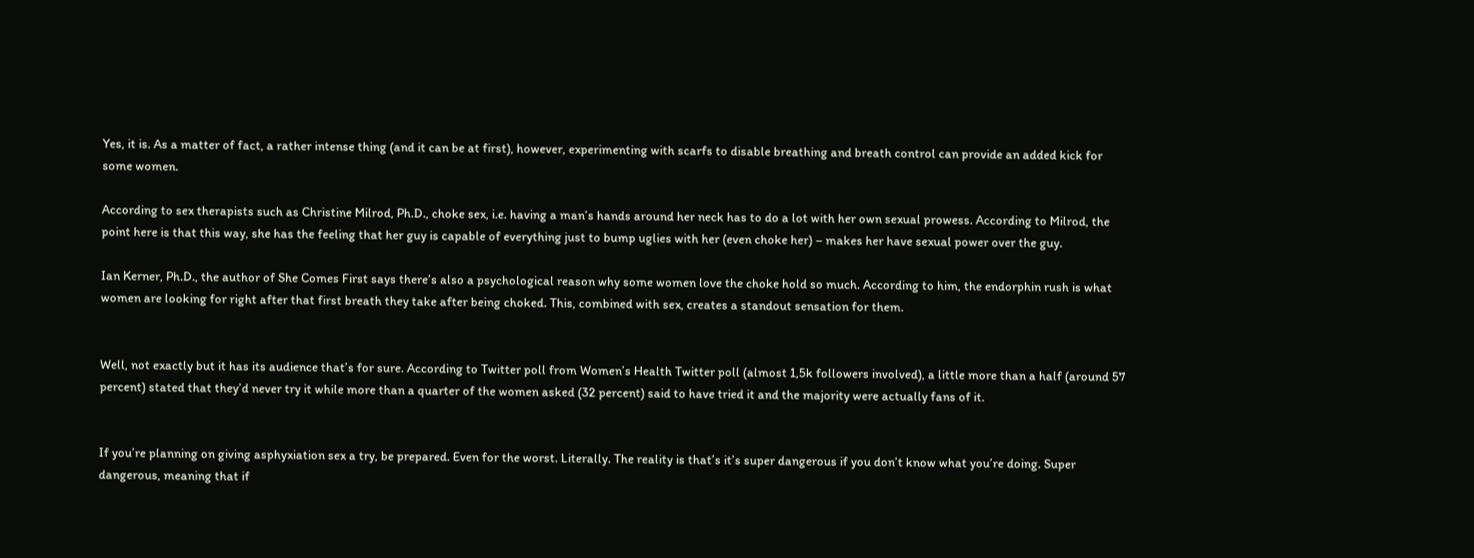Yes, it is. As a matter of fact, a rather intense thing (and it can be at first), however, experimenting with scarfs to disable breathing and breath control can provide an added kick for some women.

According to sex therapists such as Christine Milrod, Ph.D., choke sex, i.e. having a man’s hands around her neck has to do a lot with her own sexual prowess. According to Milrod, the point here is that this way, she has the feeling that her guy is capable of everything just to bump uglies with her (even choke her) – makes her have sexual power over the guy.

Ian Kerner, Ph.D., the author of She Comes First says there’s also a psychological reason why some women love the choke hold so much. According to him, the endorphin rush is what women are looking for right after that first breath they take after being choked. This, combined with sex, creates a standout sensation for them.


Well, not exactly but it has its audience that’s for sure. According to Twitter poll from Women’s Health Twitter poll (almost 1,5k followers involved), a little more than a half (around 57 percent) stated that they’d never try it while more than a quarter of the women asked (32 percent) said to have tried it and the majority were actually fans of it.


If you’re planning on giving asphyxiation sex a try, be prepared. Even for the worst. Literally. The reality is that’s it’s super dangerous if you don’t know what you’re doing. Super dangerous, meaning that if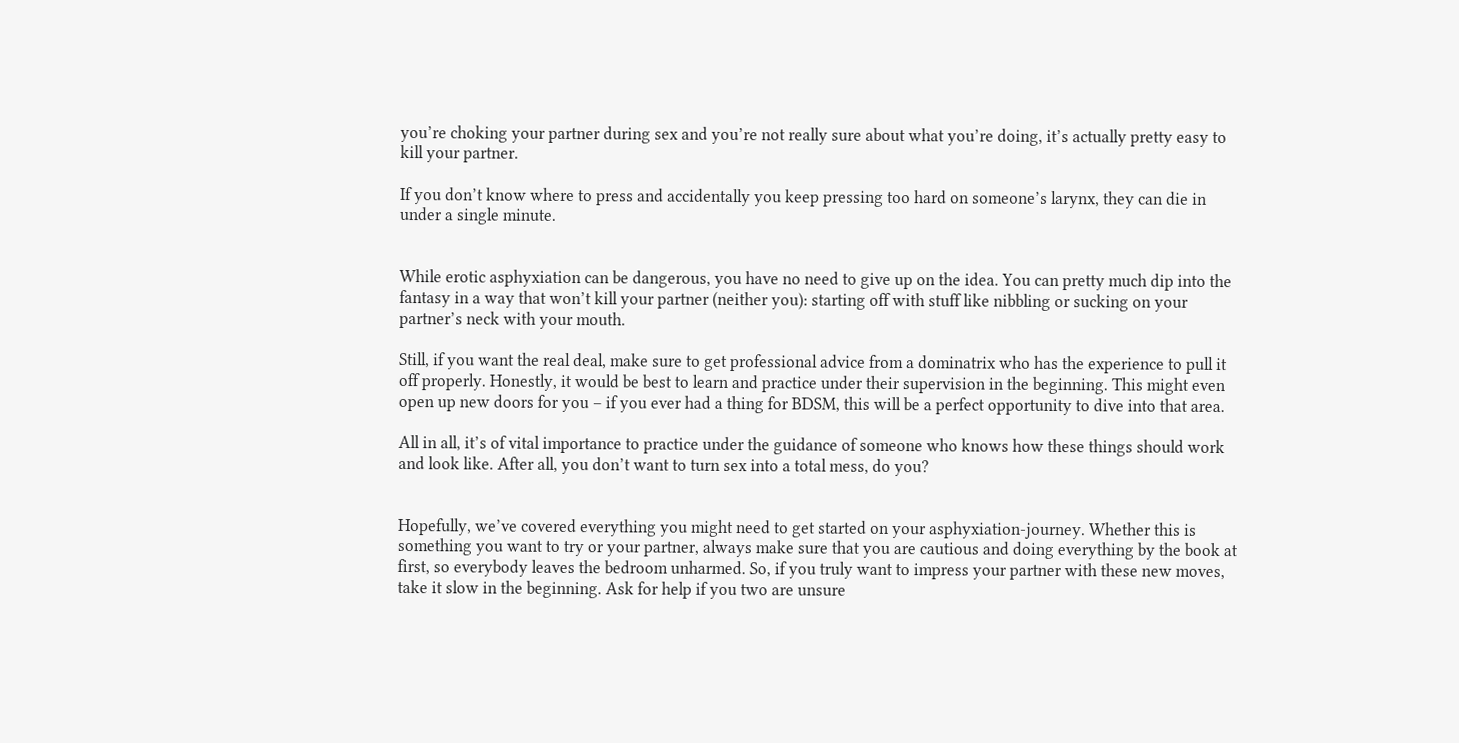you’re choking your partner during sex and you’re not really sure about what you’re doing, it’s actually pretty easy to kill your partner.

If you don’t know where to press and accidentally you keep pressing too hard on someone’s larynx, they can die in under a single minute.


While erotic asphyxiation can be dangerous, you have no need to give up on the idea. You can pretty much dip into the fantasy in a way that won’t kill your partner (neither you): starting off with stuff like nibbling or sucking on your partner’s neck with your mouth.

Still, if you want the real deal, make sure to get professional advice from a dominatrix who has the experience to pull it off properly. Honestly, it would be best to learn and practice under their supervision in the beginning. This might even open up new doors for you – if you ever had a thing for BDSM, this will be a perfect opportunity to dive into that area.

All in all, it’s of vital importance to practice under the guidance of someone who knows how these things should work and look like. After all, you don’t want to turn sex into a total mess, do you?


Hopefully, we’ve covered everything you might need to get started on your asphyxiation-journey. Whether this is something you want to try or your partner, always make sure that you are cautious and doing everything by the book at first, so everybody leaves the bedroom unharmed. So, if you truly want to impress your partner with these new moves, take it slow in the beginning. Ask for help if you two are unsure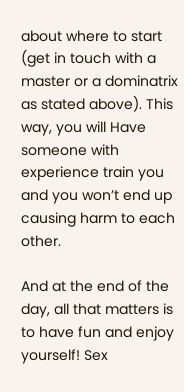about where to start (get in touch with a master or a dominatrix as stated above). This way, you will Have someone with experience train you and you won’t end up causing harm to each other.

And at the end of the day, all that matters is to have fun and enjoy yourself! Sex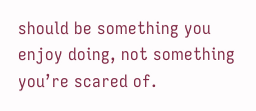should be something you enjoy doing, not something you’re scared of.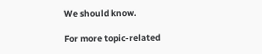We should know.

For more topic-related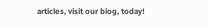articles, visit our blog, today!